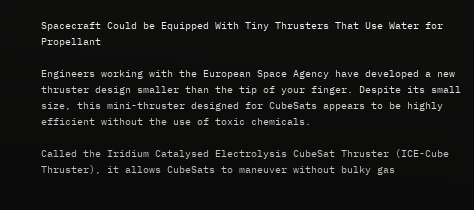Spacecraft Could be Equipped With Tiny Thrusters That Use Water for Propellant

Engineers working with the European Space Agency have developed a new thruster design smaller than the tip of your finger. Despite its small size, this mini-thruster designed for CubeSats appears to be highly efficient without the use of toxic chemicals.

Called the Iridium Catalysed Electrolysis CubeSat Thruster (ICE-Cube Thruster), it allows CubeSats to maneuver without bulky gas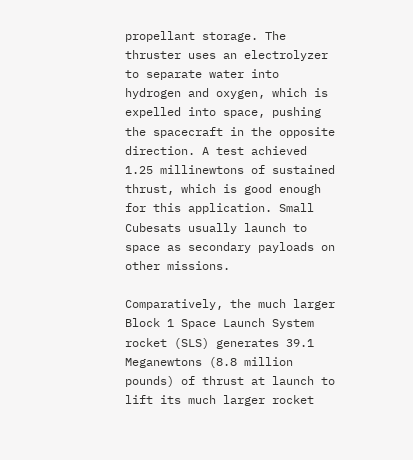propellant storage. The thruster uses an electrolyzer to separate water into hydrogen and oxygen, which is expelled into space, pushing the spacecraft in the opposite direction. A test achieved 1.25 millinewtons of sustained thrust, which is good enough for this application. Small Cubesats usually launch to space as secondary payloads on other missions.

Comparatively, the much larger Block 1 Space Launch System rocket (SLS) generates 39.1 Meganewtons (8.8 million pounds) of thrust at launch to lift its much larger rocket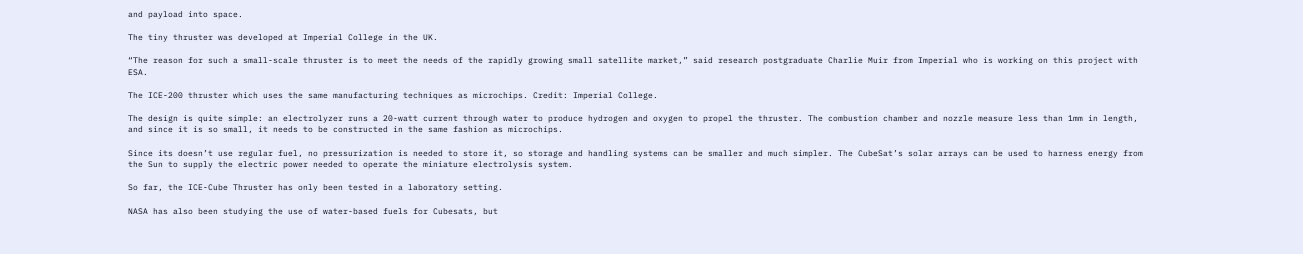and payload into space.

The tiny thruster was developed at Imperial College in the UK.

“The reason for such a small-scale thruster is to meet the needs of the rapidly growing small satellite market,” said research postgraduate Charlie Muir from Imperial who is working on this project with ESA.

The ICE-200 thruster which uses the same manufacturing techniques as microchips. Credit: Imperial College.

The design is quite simple: an electrolyzer runs a 20-watt current through water to produce hydrogen and oxygen to propel the thruster. The combustion chamber and nozzle measure less than 1mm in length, and since it is so small, it needs to be constructed in the same fashion as microchips.

Since its doesn’t use regular fuel, no pressurization is needed to store it, so storage and handling systems can be smaller and much simpler. The CubeSat’s solar arrays can be used to harness energy from the Sun to supply the electric power needed to operate the miniature electrolysis system.

So far, the ICE-Cube Thruster has only been tested in a laboratory setting.

NASA has also been studying the use of water-based fuels for Cubesats, but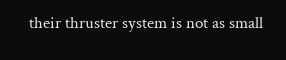their thruster system is not as small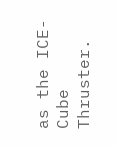as the ICE-Cube Thruster.